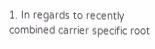1. In regards to recently combined carrier specific root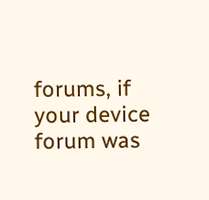forums, if your device forum was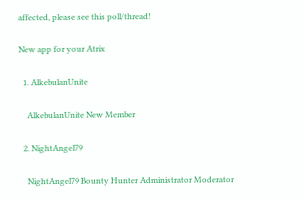affected, please see this poll/thread!

New app for your Atrix

  1. AlkebulanUnite

    AlkebulanUnite New Member

  2. NightAngel79

    NightAngel79 Bounty Hunter Administrator Moderator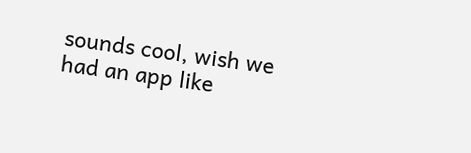sounds cool, wish we had an app like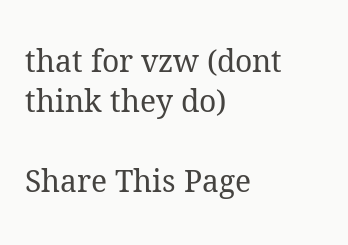that for vzw (dont think they do)

Share This Page